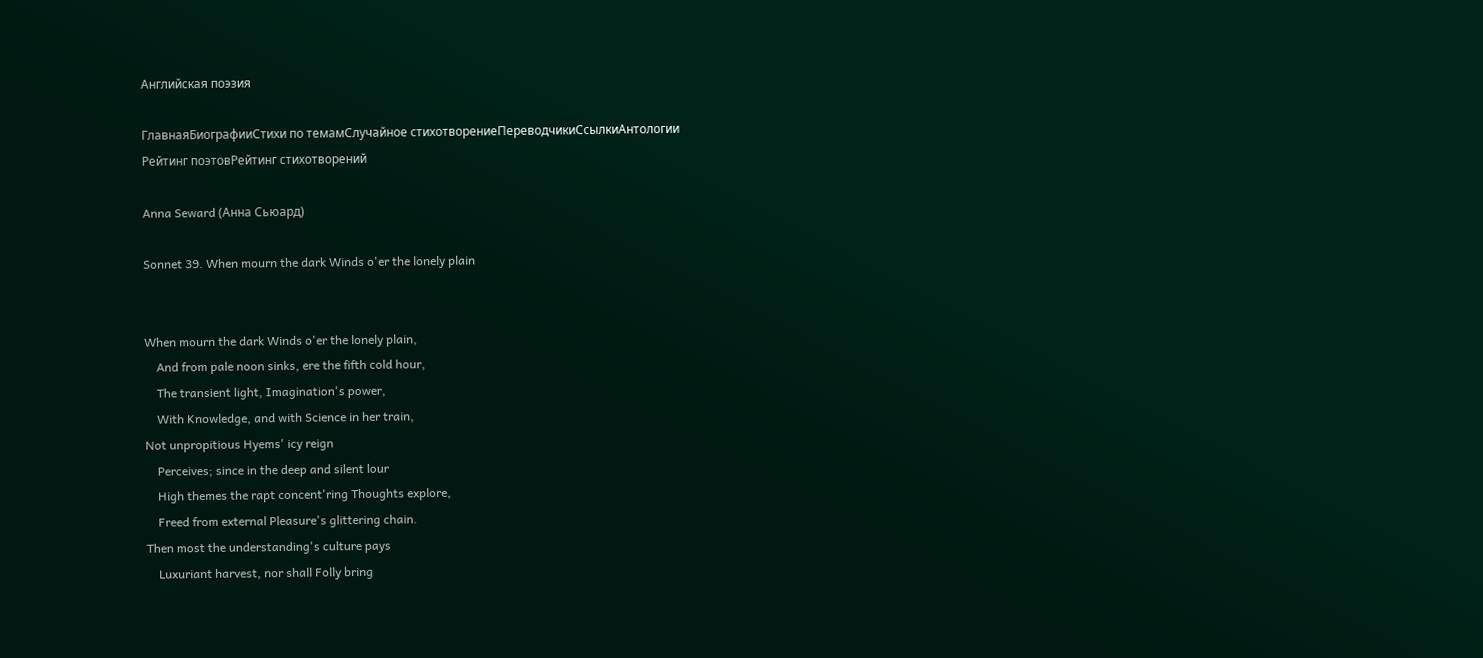Английская поэзия

ГлавнаяБиографииСтихи по темамСлучайное стихотворениеПереводчикиСсылкиАнтологии
Рейтинг поэтовРейтинг стихотворений

Anna Seward (Анна Сьюард)

Sonnet 39. When mourn the dark Winds o'er the lonely plain


When mourn the dark Winds o'er the lonely plain,
    And from pale noon sinks, ere the fifth cold hour,
    The transient light, Imagination's power,
    With Knowledge, and with Science in her train,
Not unpropitious Hyems' icy reign
    Perceives; since in the deep and silent lour
    High themes the rapt concent'ring Thoughts explore,
    Freed from external Pleasure's glittering chain.
Then most the understanding's culture pays
    Luxuriant harvest, nor shall Folly bring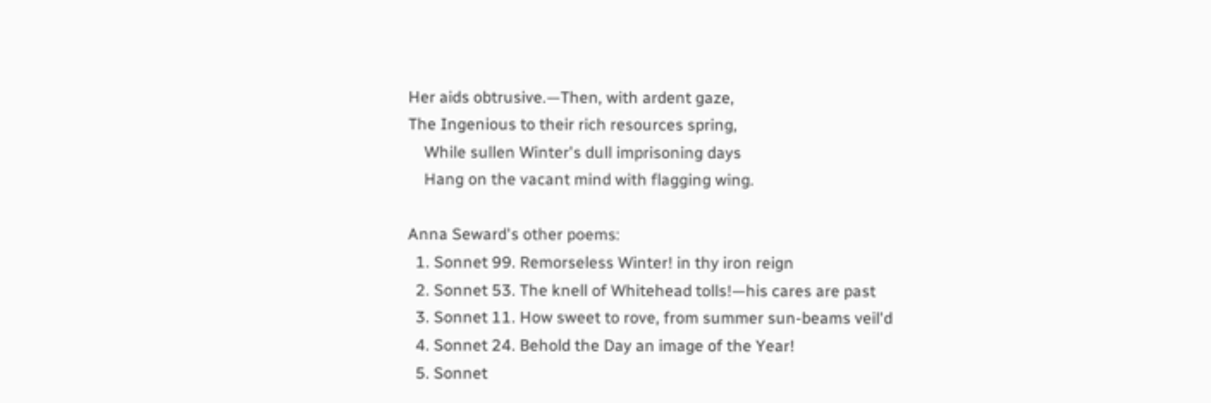Her aids obtrusive.—Then, with ardent gaze,
The Ingenious to their rich resources spring,
    While sullen Winter's dull imprisoning days
    Hang on the vacant mind with flagging wing.

Anna Seward's other poems:
  1. Sonnet 99. Remorseless Winter! in thy iron reign
  2. Sonnet 53. The knell of Whitehead tolls!—his cares are past
  3. Sonnet 11. How sweet to rove, from summer sun-beams veil'd
  4. Sonnet 24. Behold the Day an image of the Year!
  5. Sonnet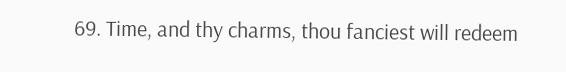69. Time, and thy charms, thou fanciest will redeem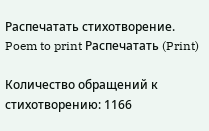Распечатать стихотворение. Poem to print Распечатать (Print)

Количество обращений к стихотворению: 1166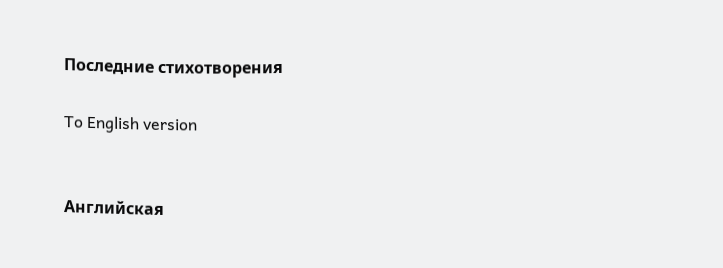Последние стихотворения

To English version


Английская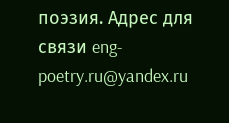поэзия. Адрес для связи eng-poetry.ru@yandex.ru